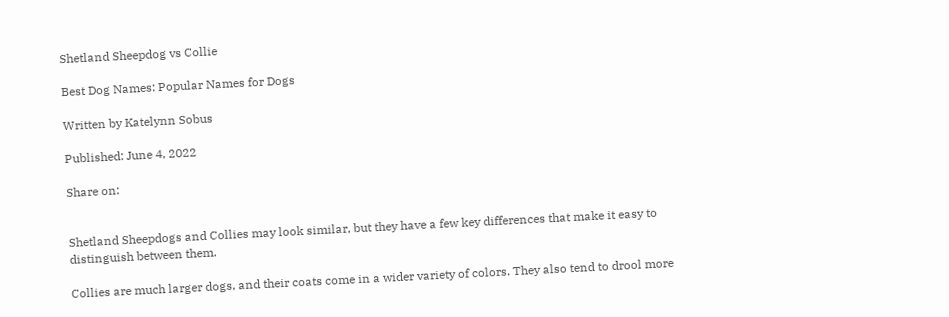Shetland Sheepdog vs Collie

Best Dog Names: Popular Names for Dogs

Written by Katelynn Sobus

Published: June 4, 2022

Share on:


Shetland Sheepdogs and Collies may look similar, but they have a few key differences that make it easy to distinguish between them.

Collies are much larger dogs, and their coats come in a wider variety of colors. They also tend to drool more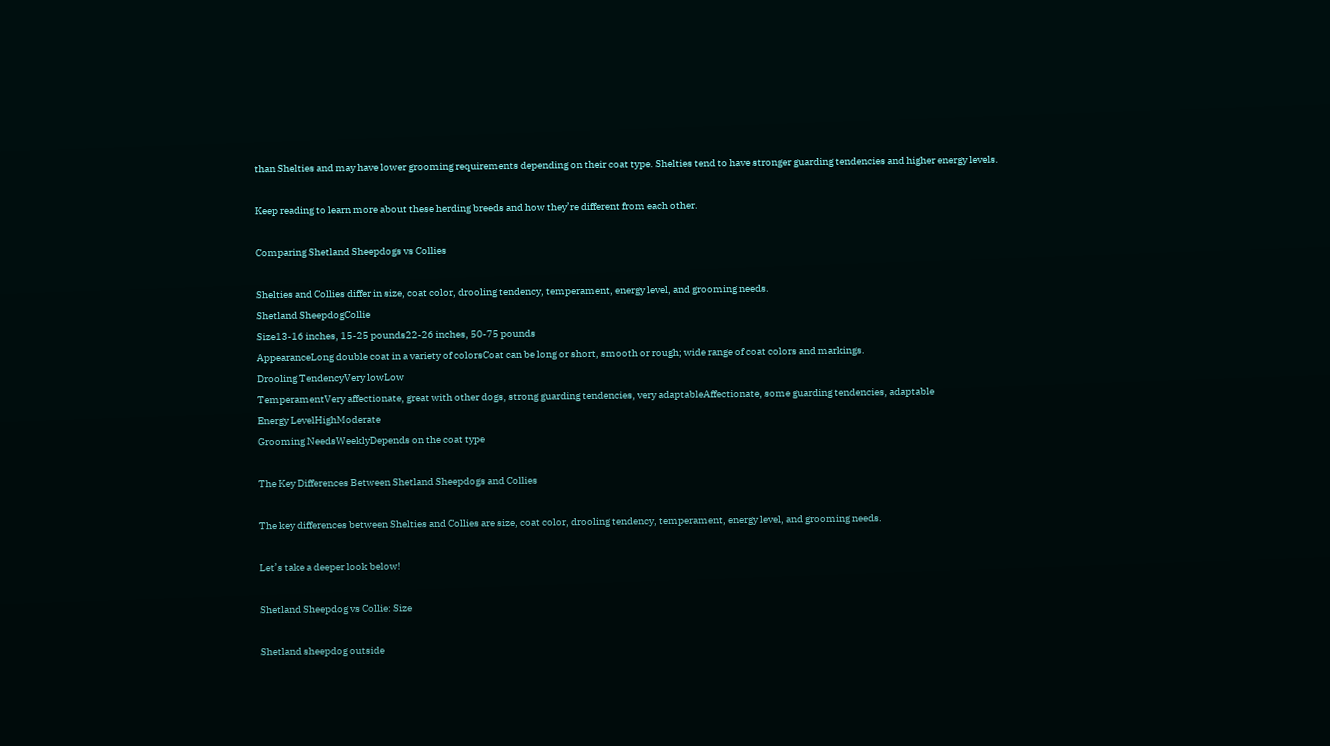than Shelties and may have lower grooming requirements depending on their coat type. Shelties tend to have stronger guarding tendencies and higher energy levels.

Keep reading to learn more about these herding breeds and how they’re different from each other.

Comparing Shetland Sheepdogs vs Collies

Shelties and Collies differ in size, coat color, drooling tendency, temperament, energy level, and grooming needs.
Shetland SheepdogCollie
Size13-16 inches, 15-25 pounds22-26 inches, 50-75 pounds
AppearanceLong double coat in a variety of colorsCoat can be long or short, smooth or rough; wide range of coat colors and markings.
Drooling TendencyVery lowLow
TemperamentVery affectionate, great with other dogs, strong guarding tendencies, very adaptableAffectionate, some guarding tendencies, adaptable
Energy LevelHighModerate
Grooming NeedsWeeklyDepends on the coat type

The Key Differences Between Shetland Sheepdogs and Collies

The key differences between Shelties and Collies are size, coat color, drooling tendency, temperament, energy level, and grooming needs.

Let’s take a deeper look below!

Shetland Sheepdog vs Collie: Size

Shetland sheepdog outside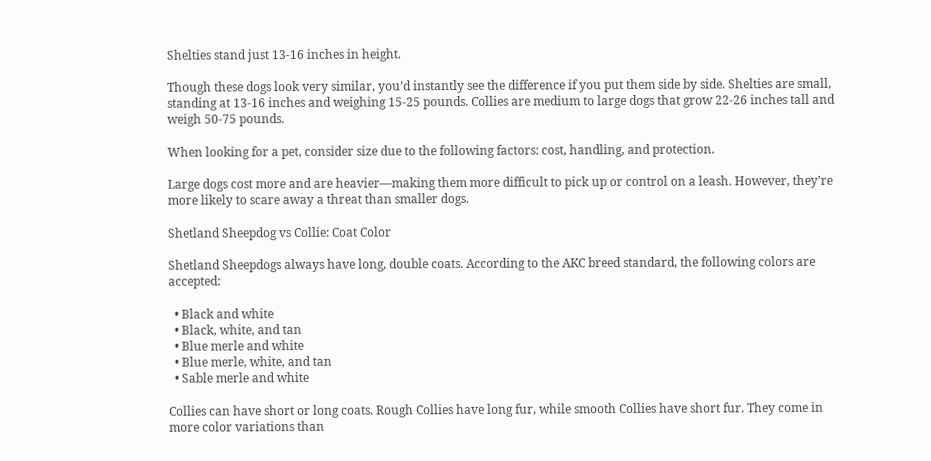Shelties stand just 13-16 inches in height.

Though these dogs look very similar, you’d instantly see the difference if you put them side by side. Shelties are small, standing at 13-16 inches and weighing 15-25 pounds. Collies are medium to large dogs that grow 22-26 inches tall and weigh 50-75 pounds.

When looking for a pet, consider size due to the following factors: cost, handling, and protection.

Large dogs cost more and are heavier—making them more difficult to pick up or control on a leash. However, they’re more likely to scare away a threat than smaller dogs.

Shetland Sheepdog vs Collie: Coat Color

Shetland Sheepdogs always have long, double coats. According to the AKC breed standard, the following colors are accepted:

  • Black and white
  • Black, white, and tan
  • Blue merle and white
  • Blue merle, white, and tan
  • Sable merle and white

Collies can have short or long coats. Rough Collies have long fur, while smooth Collies have short fur. They come in more color variations than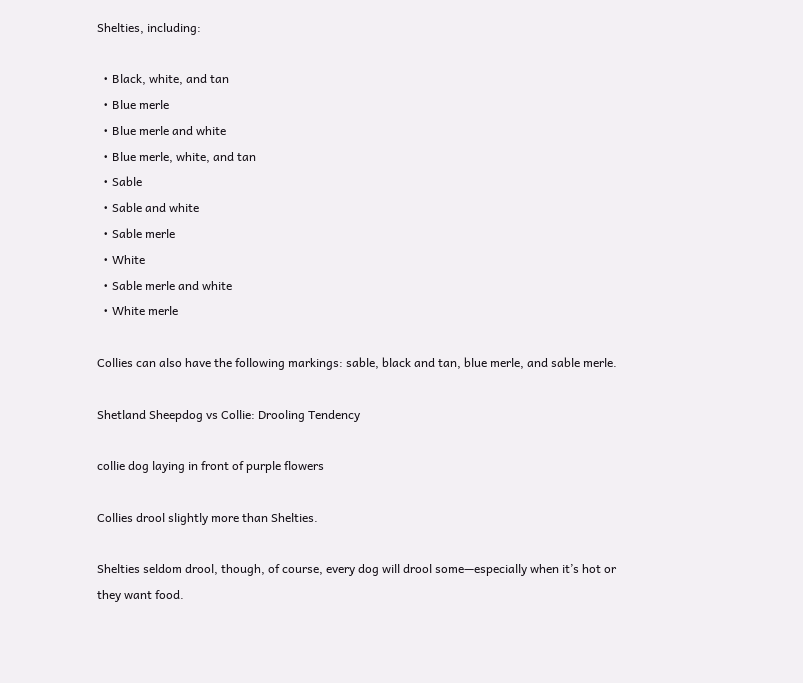Shelties, including:

  • Black, white, and tan
  • Blue merle
  • Blue merle and white
  • Blue merle, white, and tan
  • Sable
  • Sable and white
  • Sable merle
  • White
  • Sable merle and white
  • White merle

Collies can also have the following markings: sable, black and tan, blue merle, and sable merle.

Shetland Sheepdog vs Collie: Drooling Tendency

collie dog laying in front of purple flowers

Collies drool slightly more than Shelties.

Shelties seldom drool, though, of course, every dog will drool some—especially when it’s hot or they want food.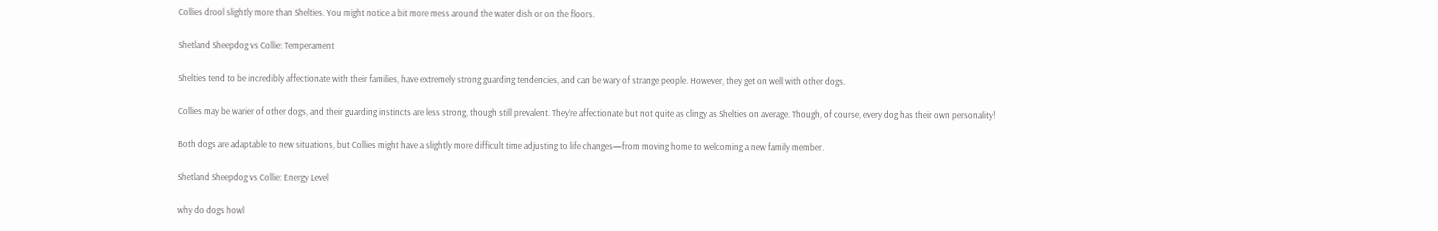Collies drool slightly more than Shelties. You might notice a bit more mess around the water dish or on the floors.

Shetland Sheepdog vs Collie: Temperament

Shelties tend to be incredibly affectionate with their families, have extremely strong guarding tendencies, and can be wary of strange people. However, they get on well with other dogs.

Collies may be warier of other dogs, and their guarding instincts are less strong, though still prevalent. They’re affectionate but not quite as clingy as Shelties on average. Though, of course, every dog has their own personality!

Both dogs are adaptable to new situations, but Collies might have a slightly more difficult time adjusting to life changes—from moving home to welcoming a new family member.

Shetland Sheepdog vs Collie: Energy Level

why do dogs howl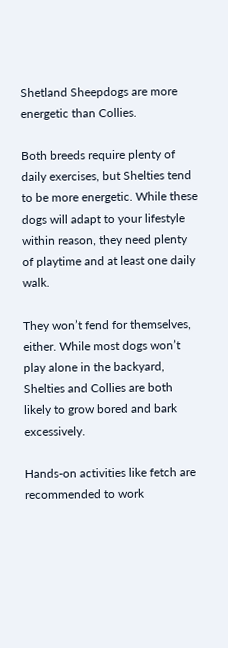Shetland Sheepdogs are more energetic than Collies.

Both breeds require plenty of daily exercises, but Shelties tend to be more energetic. While these dogs will adapt to your lifestyle within reason, they need plenty of playtime and at least one daily walk.

They won’t fend for themselves, either. While most dogs won’t play alone in the backyard, Shelties and Collies are both likely to grow bored and bark excessively.

Hands-on activities like fetch are recommended to work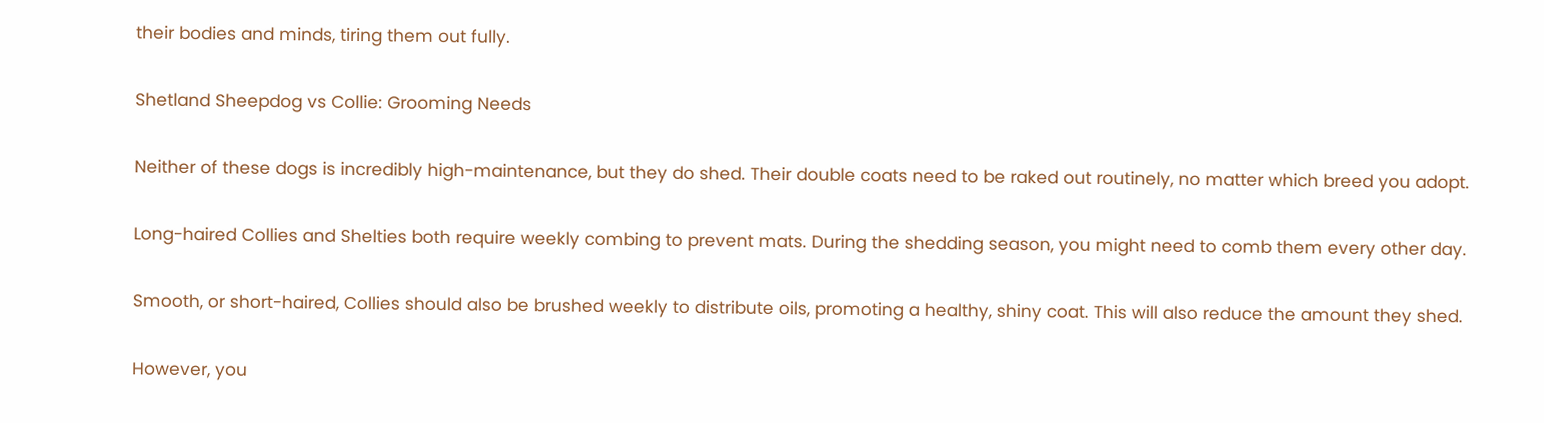their bodies and minds, tiring them out fully.

Shetland Sheepdog vs Collie: Grooming Needs

Neither of these dogs is incredibly high-maintenance, but they do shed. Their double coats need to be raked out routinely, no matter which breed you adopt.

Long-haired Collies and Shelties both require weekly combing to prevent mats. During the shedding season, you might need to comb them every other day.

Smooth, or short-haired, Collies should also be brushed weekly to distribute oils, promoting a healthy, shiny coat. This will also reduce the amount they shed.

However, you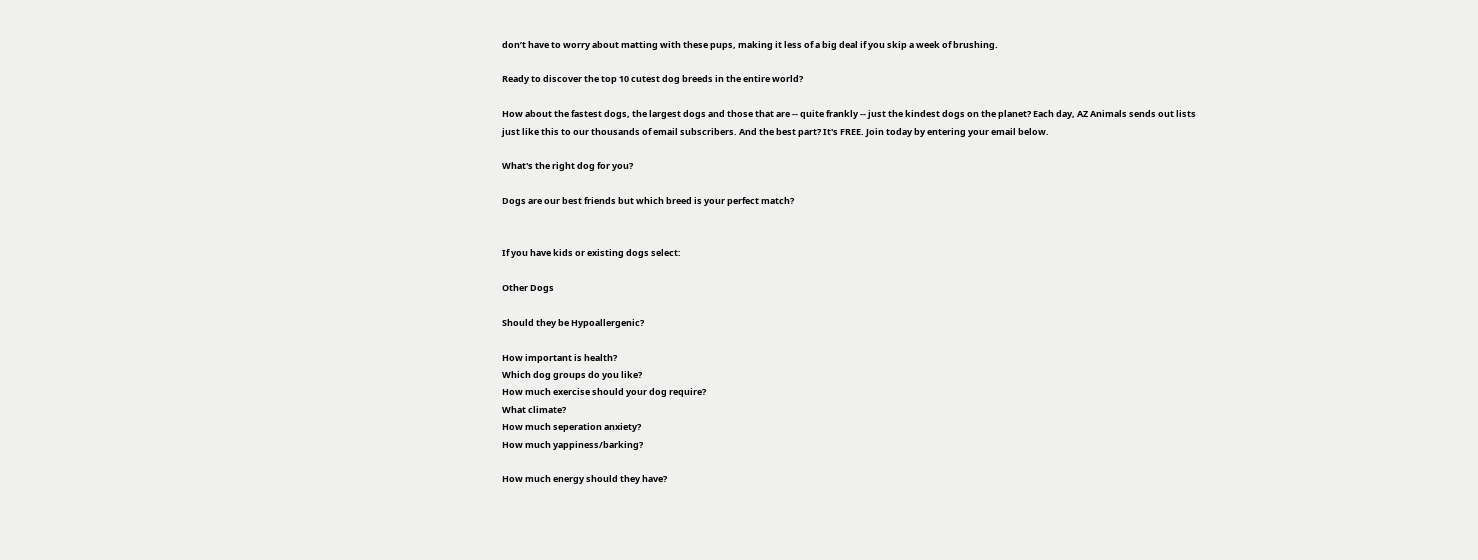don’t have to worry about matting with these pups, making it less of a big deal if you skip a week of brushing.

Ready to discover the top 10 cutest dog breeds in the entire world?

How about the fastest dogs, the largest dogs and those that are -- quite frankly -- just the kindest dogs on the planet? Each day, AZ Animals sends out lists just like this to our thousands of email subscribers. And the best part? It's FREE. Join today by entering your email below.

What's the right dog for you?

Dogs are our best friends but which breed is your perfect match?


If you have kids or existing dogs select:

Other Dogs

Should they be Hypoallergenic?

How important is health?
Which dog groups do you like?
How much exercise should your dog require?
What climate?
How much seperation anxiety?
How much yappiness/barking?

How much energy should they have?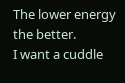The lower energy the better.
I want a cuddle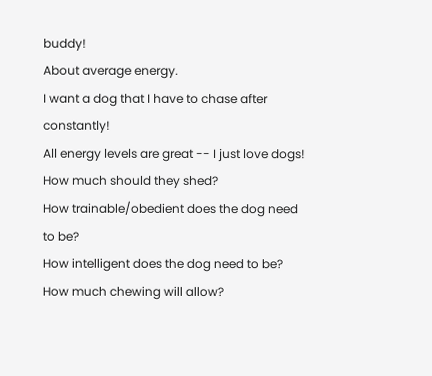buddy!
About average energy.
I want a dog that I have to chase after constantly!
All energy levels are great -- I just love dogs!
How much should they shed?
How trainable/obedient does the dog need to be?
How intelligent does the dog need to be?
How much chewing will allow?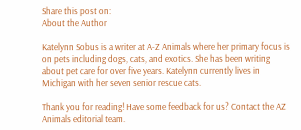Share this post on:
About the Author

Katelynn Sobus is a writer at A-Z Animals where her primary focus is on pets including dogs, cats, and exotics. She has been writing about pet care for over five years. Katelynn currently lives in Michigan with her seven senior rescue cats.

Thank you for reading! Have some feedback for us? Contact the AZ Animals editorial team.